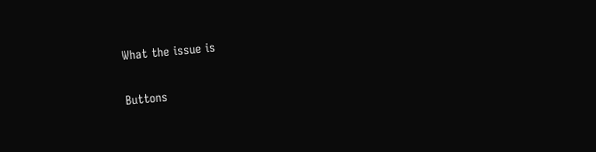What the issue is

Buttons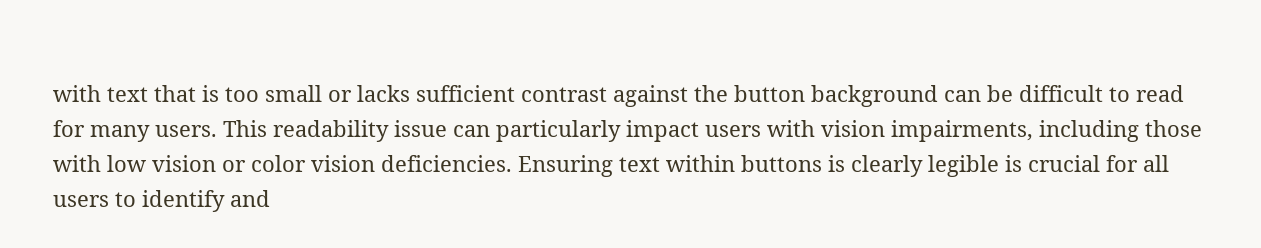with text that is too small or lacks sufficient contrast against the button background can be difficult to read for many users. This readability issue can particularly impact users with vision impairments, including those with low vision or color vision deficiencies. Ensuring text within buttons is clearly legible is crucial for all users to identify and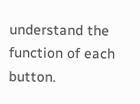understand the function of each button.